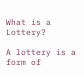What is a Lottery?

A lottery is a form of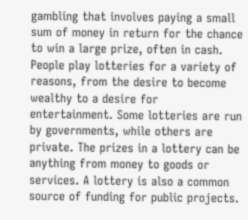gambling that involves paying a small sum of money in return for the chance to win a large prize, often in cash. People play lotteries for a variety of reasons, from the desire to become wealthy to a desire for entertainment. Some lotteries are run by governments, while others are private. The prizes in a lottery can be anything from money to goods or services. A lottery is also a common source of funding for public projects.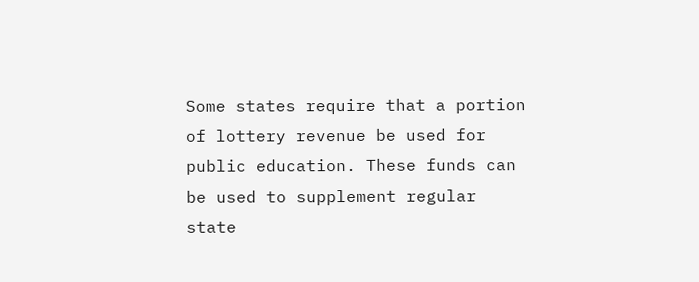Some states require that a portion of lottery revenue be used for public education. These funds can be used to supplement regular state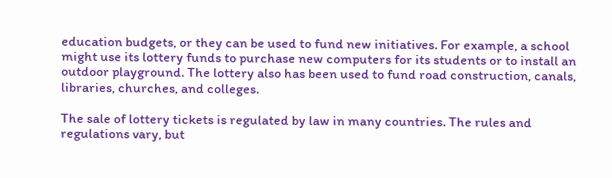education budgets, or they can be used to fund new initiatives. For example, a school might use its lottery funds to purchase new computers for its students or to install an outdoor playground. The lottery also has been used to fund road construction, canals, libraries, churches, and colleges.

The sale of lottery tickets is regulated by law in many countries. The rules and regulations vary, but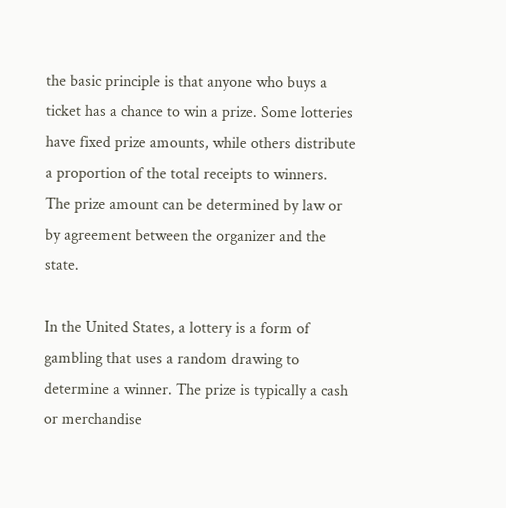the basic principle is that anyone who buys a ticket has a chance to win a prize. Some lotteries have fixed prize amounts, while others distribute a proportion of the total receipts to winners. The prize amount can be determined by law or by agreement between the organizer and the state.

In the United States, a lottery is a form of gambling that uses a random drawing to determine a winner. The prize is typically a cash or merchandise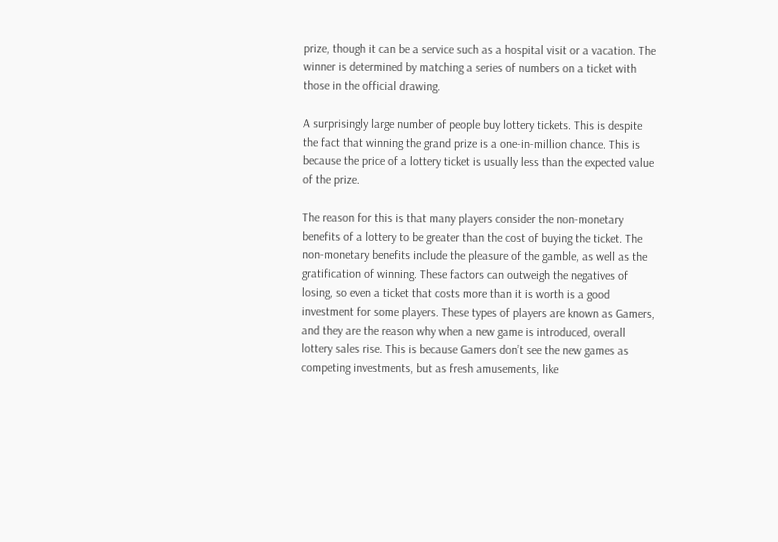prize, though it can be a service such as a hospital visit or a vacation. The winner is determined by matching a series of numbers on a ticket with those in the official drawing.

A surprisingly large number of people buy lottery tickets. This is despite the fact that winning the grand prize is a one-in-million chance. This is because the price of a lottery ticket is usually less than the expected value of the prize.

The reason for this is that many players consider the non-monetary benefits of a lottery to be greater than the cost of buying the ticket. The non-monetary benefits include the pleasure of the gamble, as well as the gratification of winning. These factors can outweigh the negatives of losing, so even a ticket that costs more than it is worth is a good investment for some players. These types of players are known as Gamers, and they are the reason why when a new game is introduced, overall lottery sales rise. This is because Gamers don’t see the new games as competing investments, but as fresh amusements, like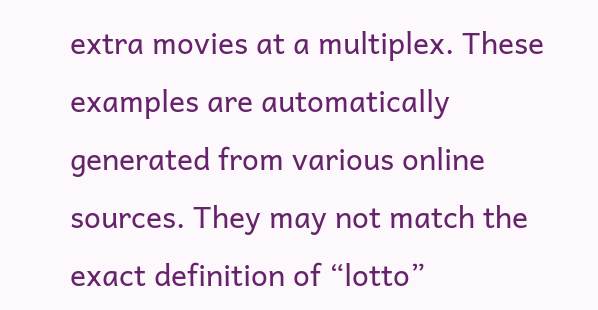extra movies at a multiplex. These examples are automatically generated from various online sources. They may not match the exact definition of “lotto”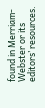found in Merriam-Webster or its editors’ resources.